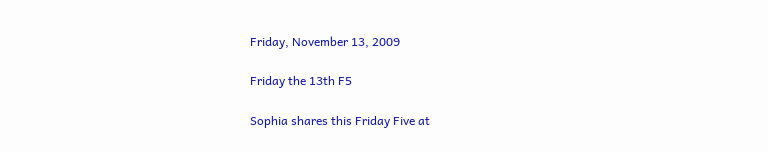Friday, November 13, 2009

Friday the 13th F5

Sophia shares this Friday Five at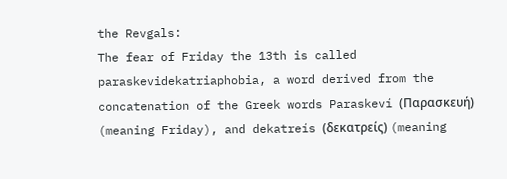the Revgals:
The fear of Friday the 13th is called paraskevidekatriaphobia, a word derived from the concatenation of the Greek words Paraskeví (Παρασκευή) (meaning Friday), and dekatreís (δεκατρείς) (meaning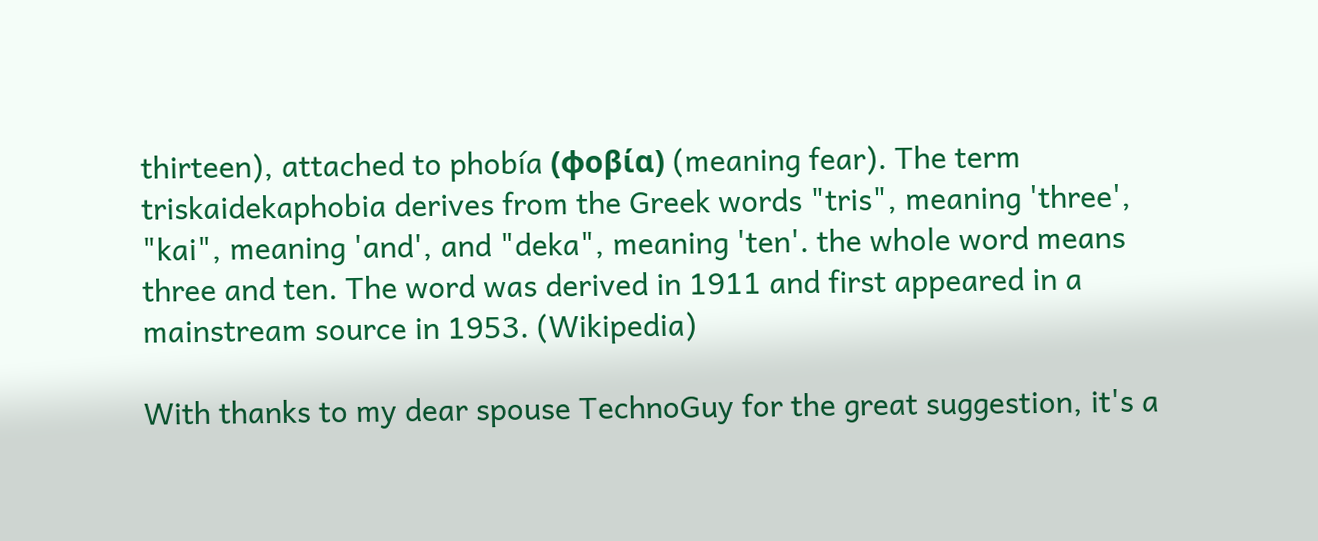thirteen), attached to phobía (φοβία) (meaning fear). The term triskaidekaphobia derives from the Greek words "tris", meaning 'three', "kai", meaning 'and', and "deka", meaning 'ten'. the whole word means three and ten. The word was derived in 1911 and first appeared in a mainstream source in 1953. (Wikipedia)

With thanks to my dear spouse TechnoGuy for the great suggestion, it's a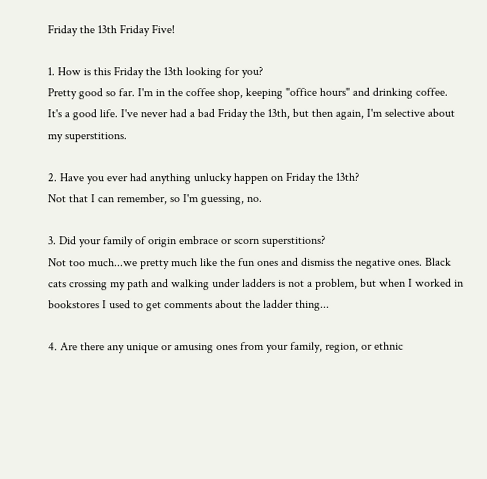Friday the 13th Friday Five!

1. How is this Friday the 13th looking for you?
Pretty good so far. I'm in the coffee shop, keeping "office hours" and drinking coffee. It's a good life. I've never had a bad Friday the 13th, but then again, I'm selective about my superstitions.

2. Have you ever had anything unlucky happen on Friday the 13th?
Not that I can remember, so I'm guessing, no.

3. Did your family of origin embrace or scorn superstitions?
Not too much...we pretty much like the fun ones and dismiss the negative ones. Black cats crossing my path and walking under ladders is not a problem, but when I worked in bookstores I used to get comments about the ladder thing...

4. Are there any unique or amusing ones from your family, region, or ethnic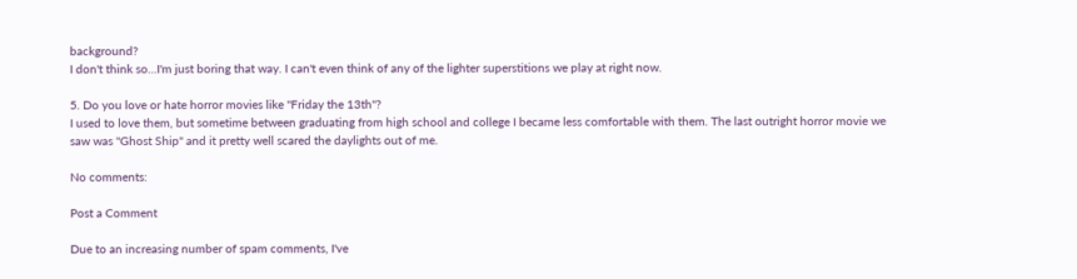background?
I don't think so...I'm just boring that way. I can't even think of any of the lighter superstitions we play at right now.

5. Do you love or hate horror movies like "Friday the 13th"?
I used to love them, but sometime between graduating from high school and college I became less comfortable with them. The last outright horror movie we saw was "Ghost Ship" and it pretty well scared the daylights out of me.

No comments:

Post a Comment

Due to an increasing number of spam comments, I've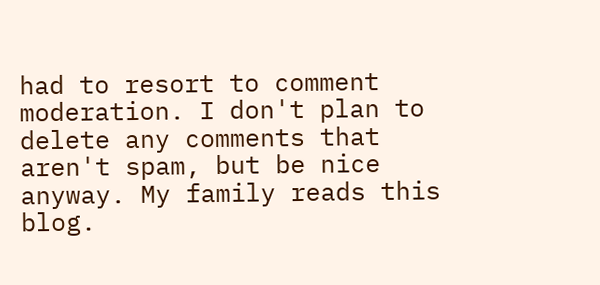had to resort to comment moderation. I don't plan to delete any comments that aren't spam, but be nice anyway. My family reads this blog.